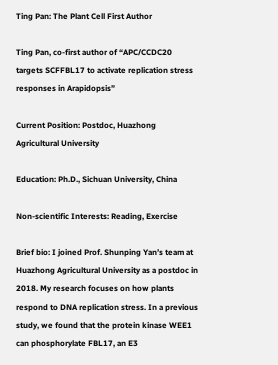Ting Pan: The Plant Cell First Author

Ting Pan, co-first author of “APC/CCDC20 targets SCFFBL17 to activate replication stress responses in Arapidopsis”

Current Position: Postdoc, Huazhong Agricultural University

Education: Ph.D., Sichuan University, China

Non-scientific Interests: Reading, Exercise

Brief bio: I joined Prof. Shunping Yan’s team at Huazhong Agricultural University as a postdoc in 2018. My research focuses on how plants respond to DNA replication stress. In a previous study, we found that the protein kinase WEE1 can phosphorylate FBL17, an E3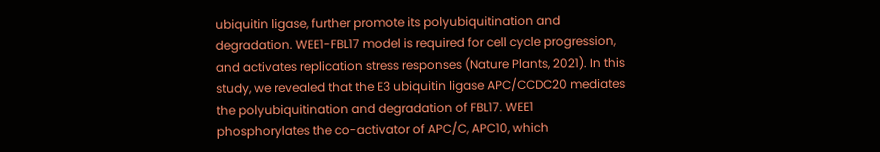ubiquitin ligase, further promote its polyubiquitination and degradation. WEE1-FBL17 model is required for cell cycle progression, and activates replication stress responses (Nature Plants, 2021). In this study, we revealed that the E3 ubiquitin ligase APC/CCDC20 mediates the polyubiquitination and degradation of FBL17. WEE1 phosphorylates the co-activator of APC/C, APC10, which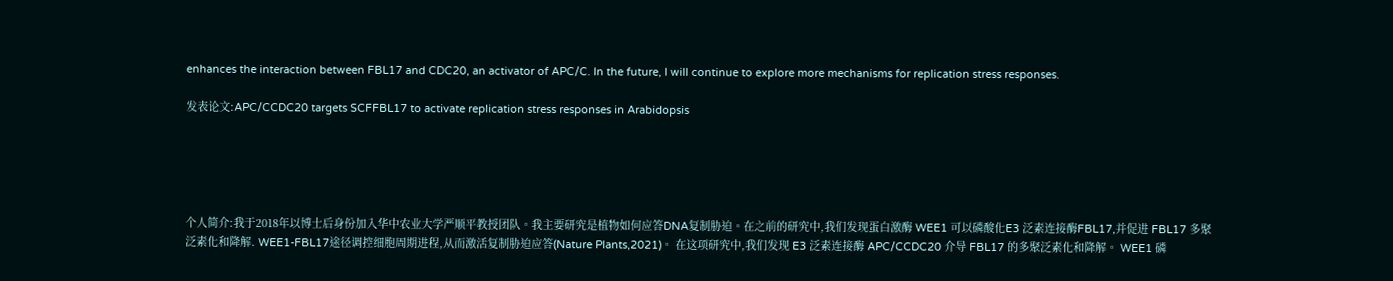enhances the interaction between FBL17 and CDC20, an activator of APC/C. In the future, I will continue to explore more mechanisms for replication stress responses.

发表论文:APC/CCDC20 targets SCFFBL17 to activate replication stress responses in Arabidopsis





个人简介:我于2018年以博士后身份加入华中农业大学严顺平教授团队。我主要研究是植物如何应答DNA复制胁迫。在之前的研究中,我们发现蛋白激酶 WEE1 可以磷酸化E3 泛素连接酶FBL17,并促进 FBL17 多聚泛素化和降解. WEE1-FBL17途径调控细胞周期进程,从而激活复制胁迫应答(Nature Plants,2021)。 在这项研究中,我们发现 E3 泛素连接酶 APC/CCDC20 介导 FBL17 的多聚泛素化和降解。 WEE1 磷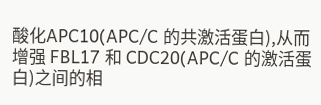酸化APC10(APC/C 的共激活蛋白),从而增强 FBL17 和 CDC20(APC/C 的激活蛋白)之间的相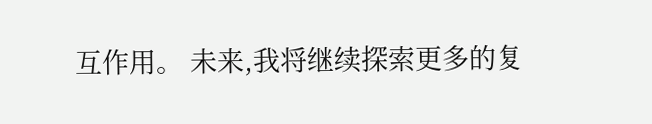互作用。 未来,我将继续探索更多的复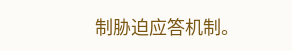制胁迫应答机制。